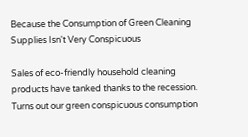Because the Consumption of Green Cleaning Supplies Isn't Very Conspicuous

Sales of eco-friendly household cleaning products have tanked thanks to the recession. Turns out our green conspicuous consumption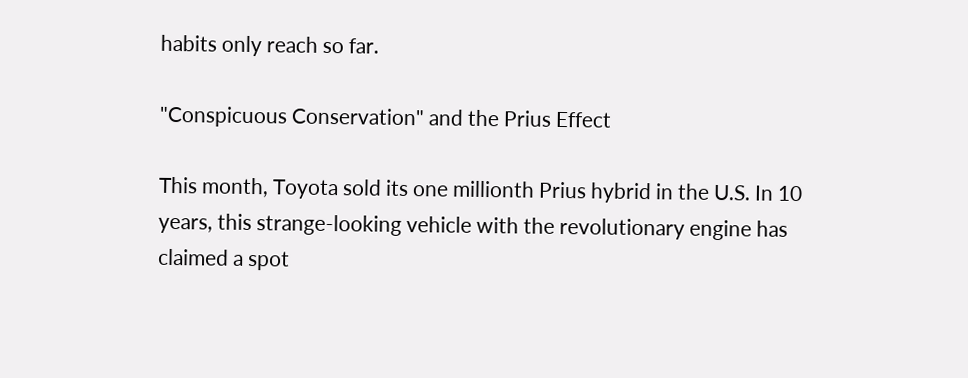habits only reach so far.

"Conspicuous Conservation" and the Prius Effect

This month, Toyota sold its one millionth Prius hybrid in the U.S. In 10 years, this strange-looking vehicle with the revolutionary engine has claimed a spot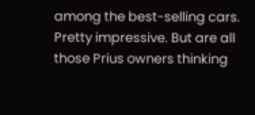among the best-selling cars. Pretty impressive. But are all those Prius owners thinking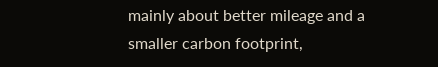mainly about better mileage and a smaller carbon footprint,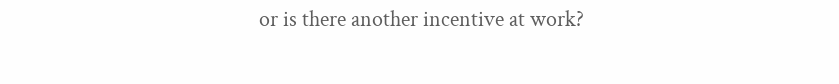or is there another incentive at work?